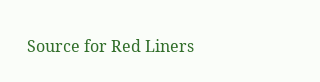Source for Red Liners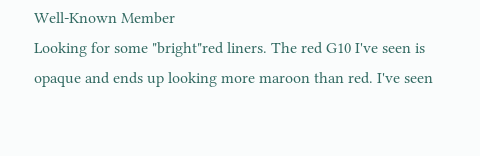Well-Known Member
Looking for some "bright"red liners. The red G10 I've seen is opaque and ends up looking more maroon than red. I've seen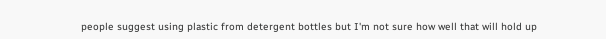people suggest using plastic from detergent bottles but I'm not sure how well that will hold up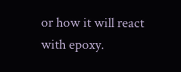or how it will react with epoxy.